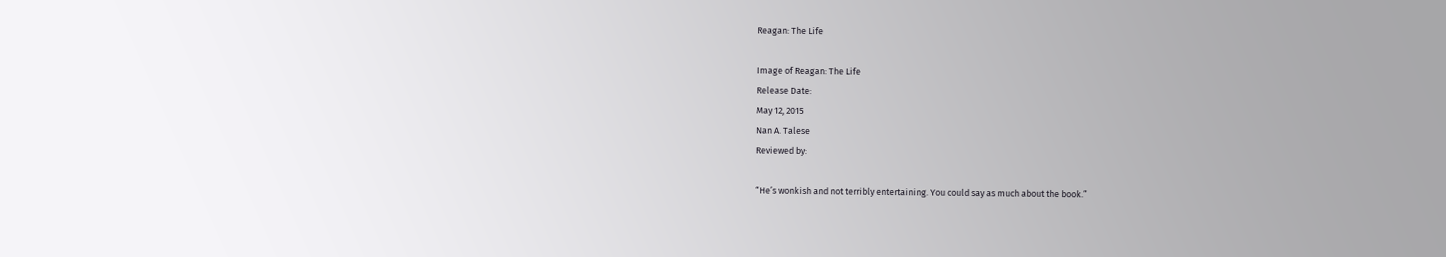Reagan: The Life

Image of Reagan: The Life
Release Date:
May 12, 2015
Nan A. Talese
Reviewed by:

“He’s wonkish and not terribly entertaining. You could say as much about the book.”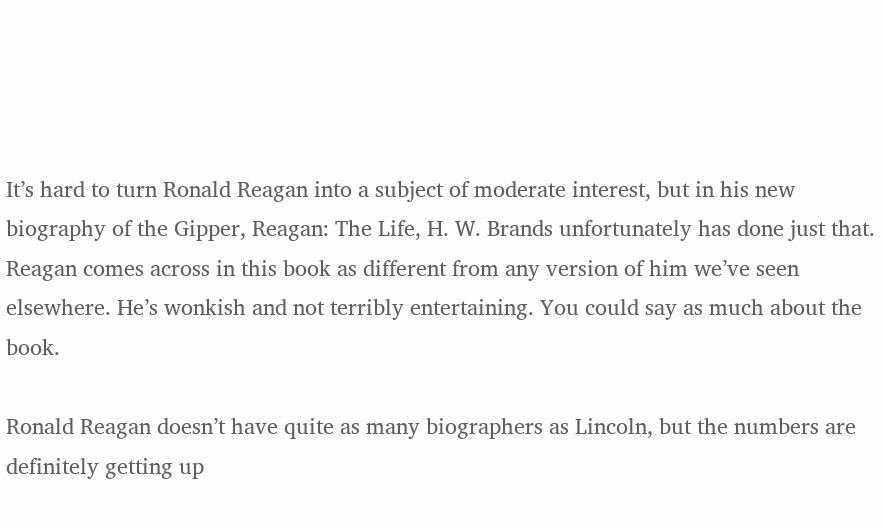It’s hard to turn Ronald Reagan into a subject of moderate interest, but in his new biography of the Gipper, Reagan: The Life, H. W. Brands unfortunately has done just that. Reagan comes across in this book as different from any version of him we’ve seen elsewhere. He’s wonkish and not terribly entertaining. You could say as much about the book.

Ronald Reagan doesn’t have quite as many biographers as Lincoln, but the numbers are definitely getting up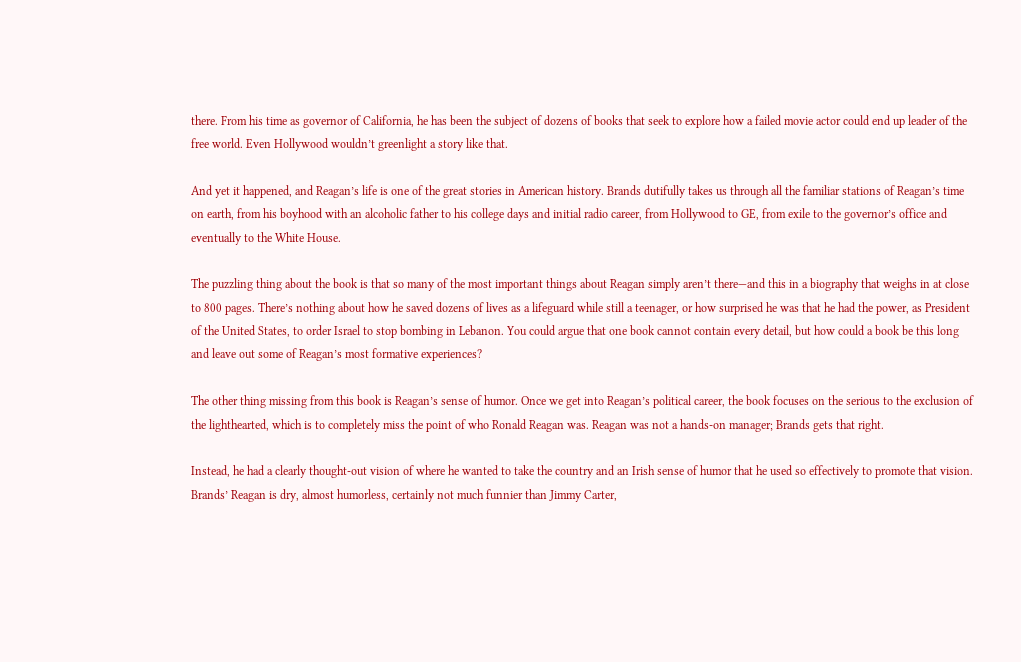there. From his time as governor of California, he has been the subject of dozens of books that seek to explore how a failed movie actor could end up leader of the free world. Even Hollywood wouldn’t greenlight a story like that.

And yet it happened, and Reagan’s life is one of the great stories in American history. Brands dutifully takes us through all the familiar stations of Reagan’s time on earth, from his boyhood with an alcoholic father to his college days and initial radio career, from Hollywood to GE, from exile to the governor’s office and eventually to the White House.

The puzzling thing about the book is that so many of the most important things about Reagan simply aren’t there—and this in a biography that weighs in at close to 800 pages. There’s nothing about how he saved dozens of lives as a lifeguard while still a teenager, or how surprised he was that he had the power, as President of the United States, to order Israel to stop bombing in Lebanon. You could argue that one book cannot contain every detail, but how could a book be this long and leave out some of Reagan’s most formative experiences?

The other thing missing from this book is Reagan’s sense of humor. Once we get into Reagan’s political career, the book focuses on the serious to the exclusion of the lighthearted, which is to completely miss the point of who Ronald Reagan was. Reagan was not a hands-on manager; Brands gets that right.

Instead, he had a clearly thought-out vision of where he wanted to take the country and an Irish sense of humor that he used so effectively to promote that vision. Brands’ Reagan is dry, almost humorless, certainly not much funnier than Jimmy Carter,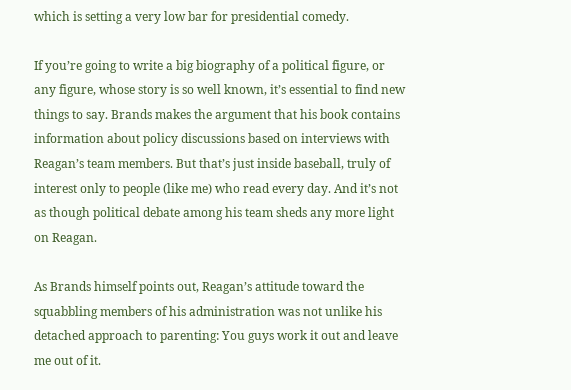which is setting a very low bar for presidential comedy.

If you’re going to write a big biography of a political figure, or any figure, whose story is so well known, it’s essential to find new things to say. Brands makes the argument that his book contains information about policy discussions based on interviews with Reagan’s team members. But that’s just inside baseball, truly of interest only to people (like me) who read every day. And it’s not as though political debate among his team sheds any more light on Reagan.

As Brands himself points out, Reagan’s attitude toward the squabbling members of his administration was not unlike his detached approach to parenting: You guys work it out and leave me out of it.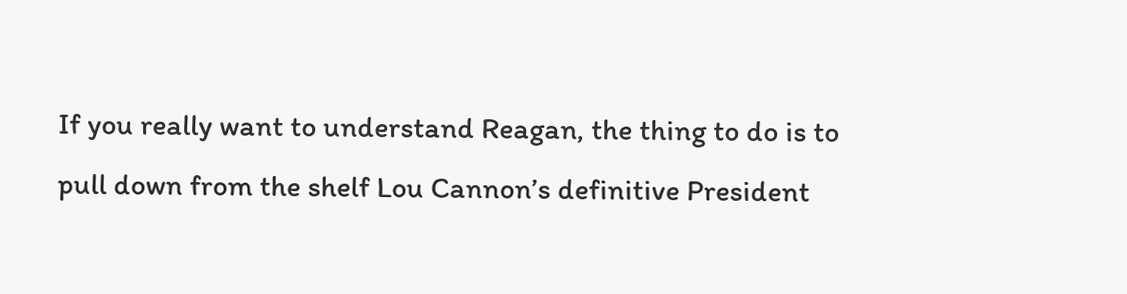If you really want to understand Reagan, the thing to do is to pull down from the shelf Lou Cannon’s definitive President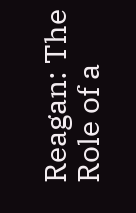Reagan: The Role of a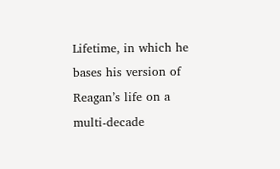Lifetime, in which he bases his version of Reagan’s life on a multi-decade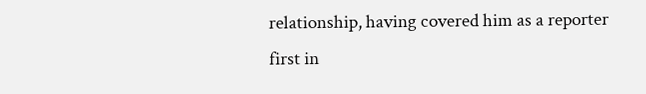relationship, having covered him as a reporter first in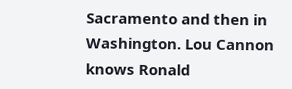Sacramento and then in Washington. Lou Cannon knows Ronald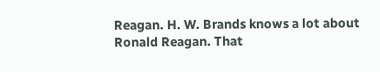Reagan. H. W. Brands knows a lot about Ronald Reagan. That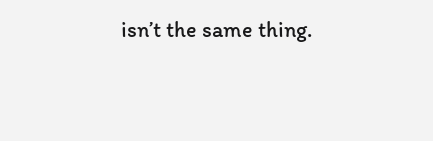isn’t the same thing.